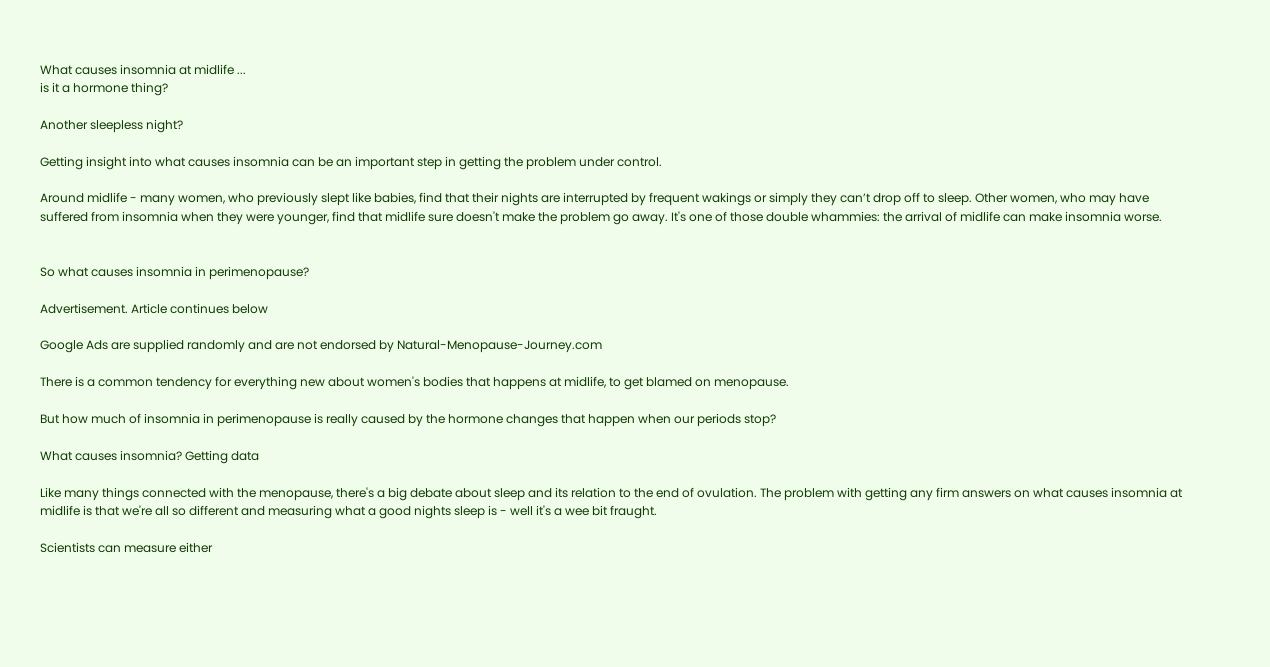What causes insomnia at midlife ...
is it a hormone thing?

Another sleepless night?

Getting insight into what causes insomnia can be an important step in getting the problem under control.

Around midlife - many women, who previously slept like babies, find that their nights are interrupted by frequent wakings or simply they can’t drop off to sleep. Other women, who may have suffered from insomnia when they were younger, find that midlife sure doesn't make the problem go away. It's one of those double whammies: the arrival of midlife can make insomnia worse.


So what causes insomnia in perimenopause?

Advertisement. Article continues below

Google Ads are supplied randomly and are not endorsed by Natural-Menopause-Journey.com

There is a common tendency for everything new about women's bodies that happens at midlife, to get blamed on menopause.

But how much of insomnia in perimenopause is really caused by the hormone changes that happen when our periods stop?

What causes insomnia? Getting data

Like many things connected with the menopause, there's a big debate about sleep and its relation to the end of ovulation. The problem with getting any firm answers on what causes insomnia at midlife is that we're all so different and measuring what a good nights sleep is - well it's a wee bit fraught.

Scientists can measure either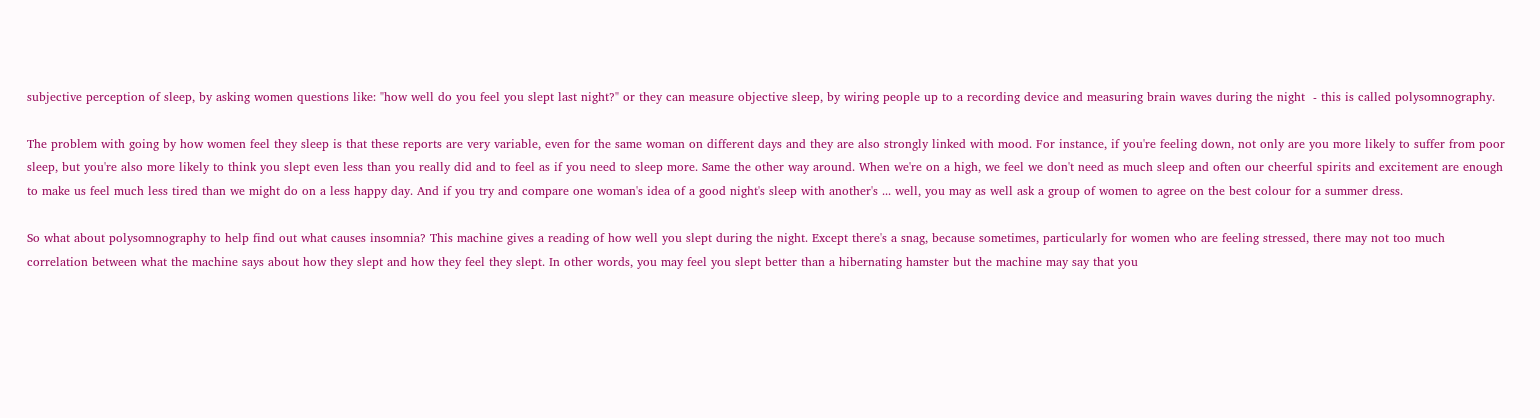subjective perception of sleep, by asking women questions like: "how well do you feel you slept last night?" or they can measure objective sleep, by wiring people up to a recording device and measuring brain waves during the night  - this is called polysomnography.

The problem with going by how women feel they sleep is that these reports are very variable, even for the same woman on different days and they are also strongly linked with mood. For instance, if you're feeling down, not only are you more likely to suffer from poor sleep, but you're also more likely to think you slept even less than you really did and to feel as if you need to sleep more. Same the other way around. When we're on a high, we feel we don't need as much sleep and often our cheerful spirits and excitement are enough to make us feel much less tired than we might do on a less happy day. And if you try and compare one woman's idea of a good night's sleep with another's ... well, you may as well ask a group of women to agree on the best colour for a summer dress.

So what about polysomnography to help find out what causes insomnia? This machine gives a reading of how well you slept during the night. Except there's a snag, because sometimes, particularly for women who are feeling stressed, there may not too much correlation between what the machine says about how they slept and how they feel they slept. In other words, you may feel you slept better than a hibernating hamster but the machine may say that you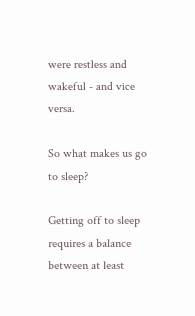were restless and wakeful - and vice versa.

So what makes us go to sleep?

Getting off to sleep requires a balance between at least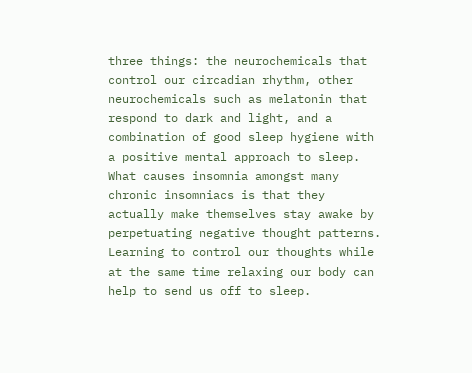three things: the neurochemicals that control our circadian rhythm, other neurochemicals such as melatonin that respond to dark and light, and a combination of good sleep hygiene with a positive mental approach to sleep. What causes insomnia amongst many chronic insomniacs is that they actually make themselves stay awake by perpetuating negative thought patterns. Learning to control our thoughts while at the same time relaxing our body can help to send us off to sleep.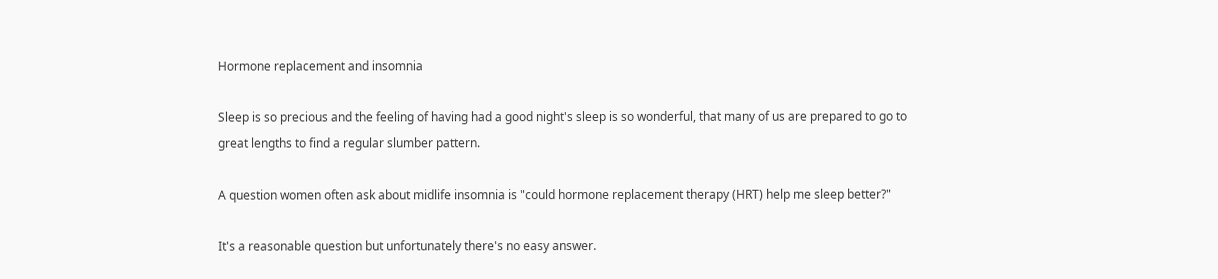Hormone replacement and insomnia

Sleep is so precious and the feeling of having had a good night's sleep is so wonderful, that many of us are prepared to go to great lengths to find a regular slumber pattern.

A question women often ask about midlife insomnia is "could hormone replacement therapy (HRT) help me sleep better?"

It's a reasonable question but unfortunately there's no easy answer.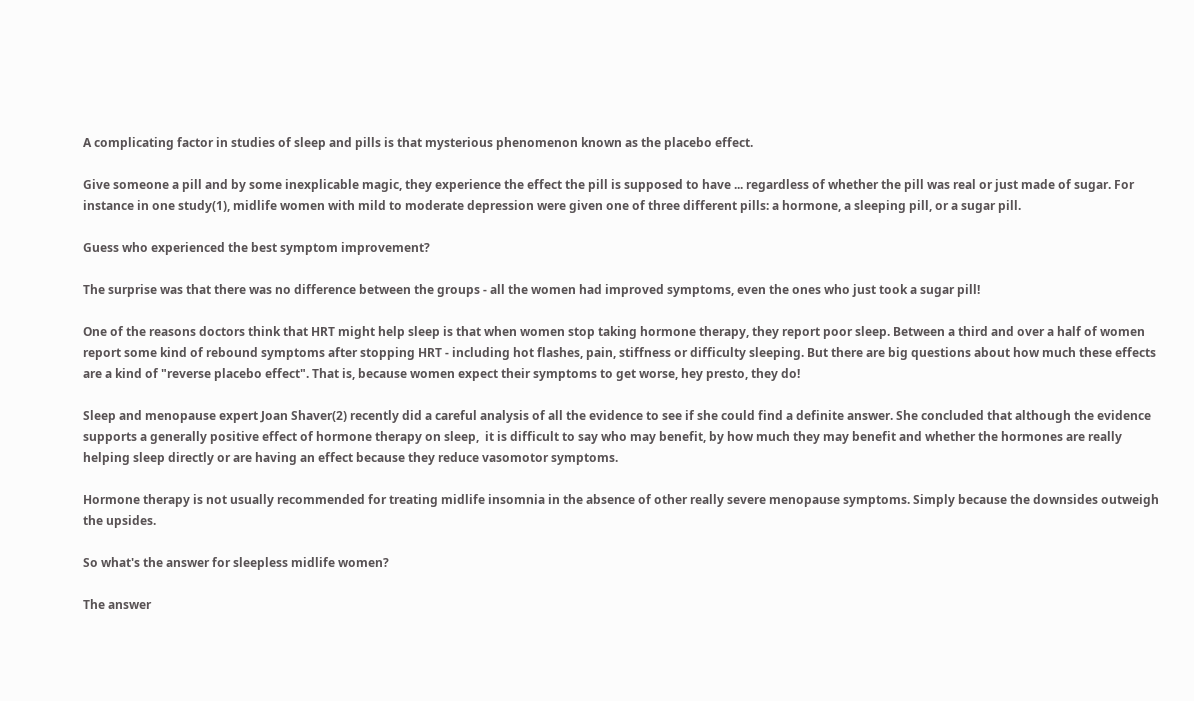A complicating factor in studies of sleep and pills is that mysterious phenomenon known as the placebo effect.

Give someone a pill and by some inexplicable magic, they experience the effect the pill is supposed to have ... regardless of whether the pill was real or just made of sugar. For instance in one study(1), midlife women with mild to moderate depression were given one of three different pills: a hormone, a sleeping pill, or a sugar pill.

Guess who experienced the best symptom improvement?

The surprise was that there was no difference between the groups - all the women had improved symptoms, even the ones who just took a sugar pill!

One of the reasons doctors think that HRT might help sleep is that when women stop taking hormone therapy, they report poor sleep. Between a third and over a half of women report some kind of rebound symptoms after stopping HRT - including hot flashes, pain, stiffness or difficulty sleeping. But there are big questions about how much these effects are a kind of "reverse placebo effect". That is, because women expect their symptoms to get worse, hey presto, they do!

Sleep and menopause expert Joan Shaver(2) recently did a careful analysis of all the evidence to see if she could find a definite answer. She concluded that although the evidence supports a generally positive effect of hormone therapy on sleep,  it is difficult to say who may benefit, by how much they may benefit and whether the hormones are really helping sleep directly or are having an effect because they reduce vasomotor symptoms.

Hormone therapy is not usually recommended for treating midlife insomnia in the absence of other really severe menopause symptoms. Simply because the downsides outweigh the upsides.

So what's the answer for sleepless midlife women?

The answer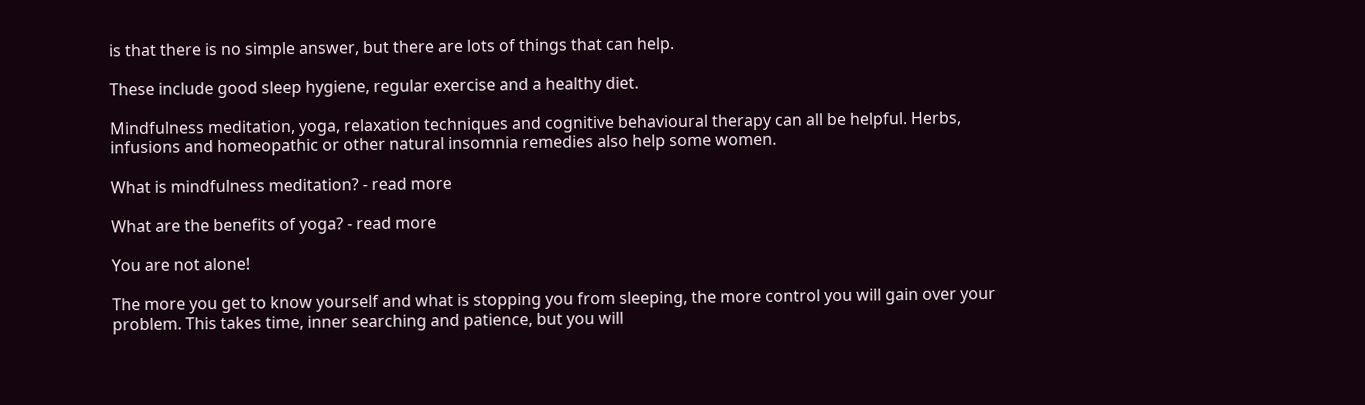is that there is no simple answer, but there are lots of things that can help.

These include good sleep hygiene, regular exercise and a healthy diet.

Mindfulness meditation, yoga, relaxation techniques and cognitive behavioural therapy can all be helpful. Herbs, infusions and homeopathic or other natural insomnia remedies also help some women.

What is mindfulness meditation? - read more

What are the benefits of yoga? - read more

You are not alone!

The more you get to know yourself and what is stopping you from sleeping, the more control you will gain over your problem. This takes time, inner searching and patience, but you will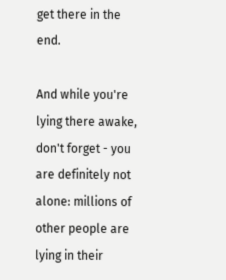get there in the end.

And while you're lying there awake, don't forget - you are definitely not alone: millions of other people are lying in their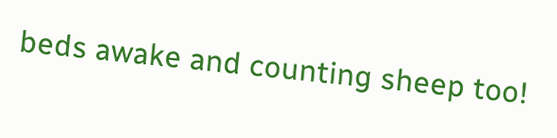beds awake and counting sheep too!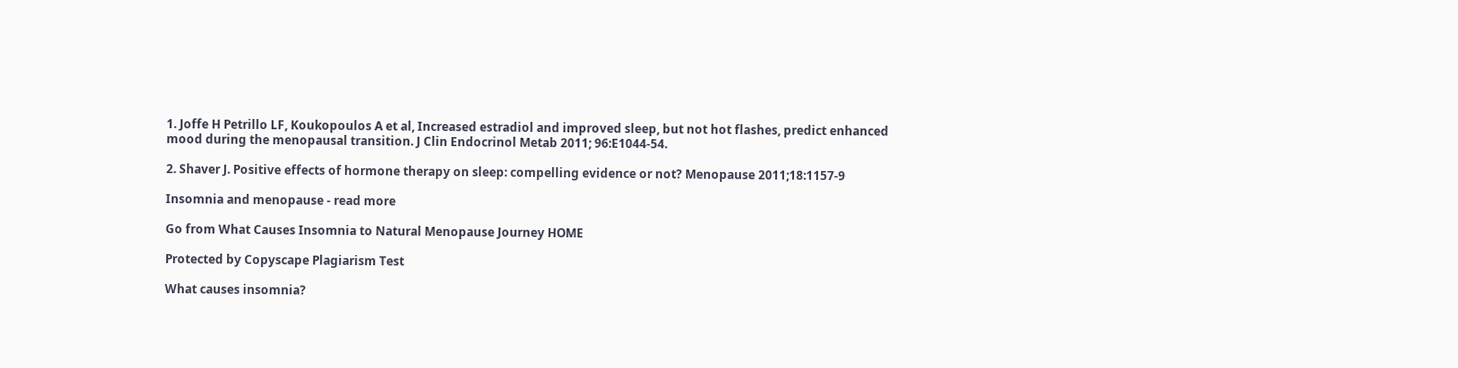1. Joffe H Petrillo LF, Koukopoulos A et al, Increased estradiol and improved sleep, but not hot flashes, predict enhanced mood during the menopausal transition. J Clin Endocrinol Metab 2011; 96:E1044-54.

2. Shaver J. Positive effects of hormone therapy on sleep: compelling evidence or not? Menopause 2011;18:1157-9

Insomnia and menopause - read more

Go from What Causes Insomnia to Natural Menopause Journey HOME

Protected by Copyscape Plagiarism Test

What causes insomnia?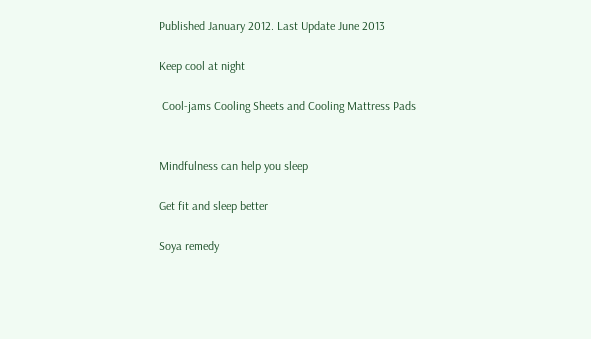Published January 2012. Last Update June 2013

Keep cool at night

 Cool-jams Cooling Sheets and Cooling Mattress Pads


Mindfulness can help you sleep

Get fit and sleep better

Soya remedy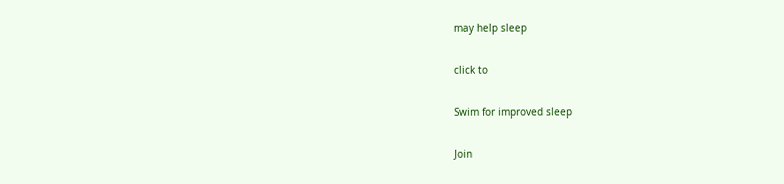may help sleep

click to

Swim for improved sleep

Join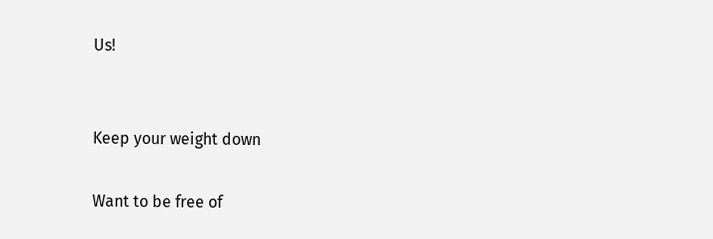Us!


Keep your weight down

Want to be free of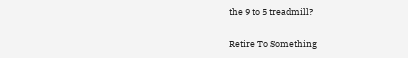the 9 to 5 treadmill?

Retire To Something